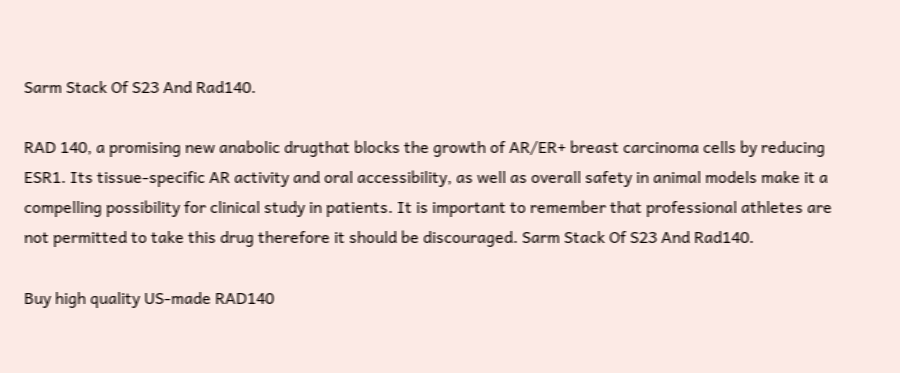Sarm Stack Of S23 And Rad140.

RAD 140, a promising new anabolic drugthat blocks the growth of AR/ER+ breast carcinoma cells by reducing ESR1. Its tissue-specific AR activity and oral accessibility, as well as overall safety in animal models make it a compelling possibility for clinical study in patients. It is important to remember that professional athletes are not permitted to take this drug therefore it should be discouraged. Sarm Stack Of S23 And Rad140.

Buy high quality US-made RAD140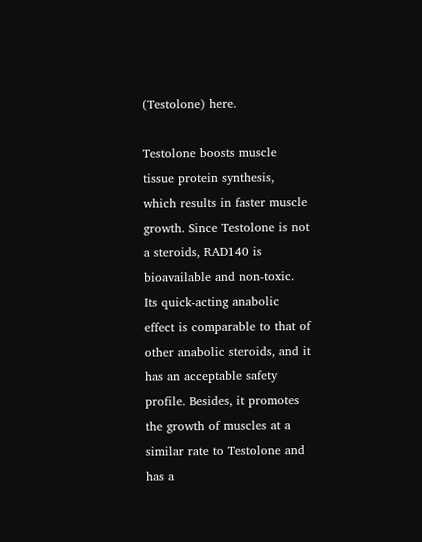(Testolone) here.

Testolone boosts muscle tissue protein synthesis, which results in faster muscle growth. Since Testolone is not a steroids, RAD140 is bioavailable and non-toxic. Its quick-acting anabolic effect is comparable to that of other anabolic steroids, and it has an acceptable safety profile. Besides, it promotes the growth of muscles at a similar rate to Testolone and has a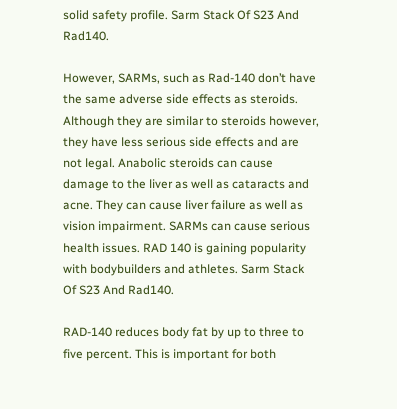solid safety profile. Sarm Stack Of S23 And Rad140.

However, SARMs, such as Rad-140 don’t have the same adverse side effects as steroids. Although they are similar to steroids however, they have less serious side effects and are not legal. Anabolic steroids can cause damage to the liver as well as cataracts and acne. They can cause liver failure as well as vision impairment. SARMs can cause serious health issues. RAD 140 is gaining popularity with bodybuilders and athletes. Sarm Stack Of S23 And Rad140.

RAD-140 reduces body fat by up to three to five percent. This is important for both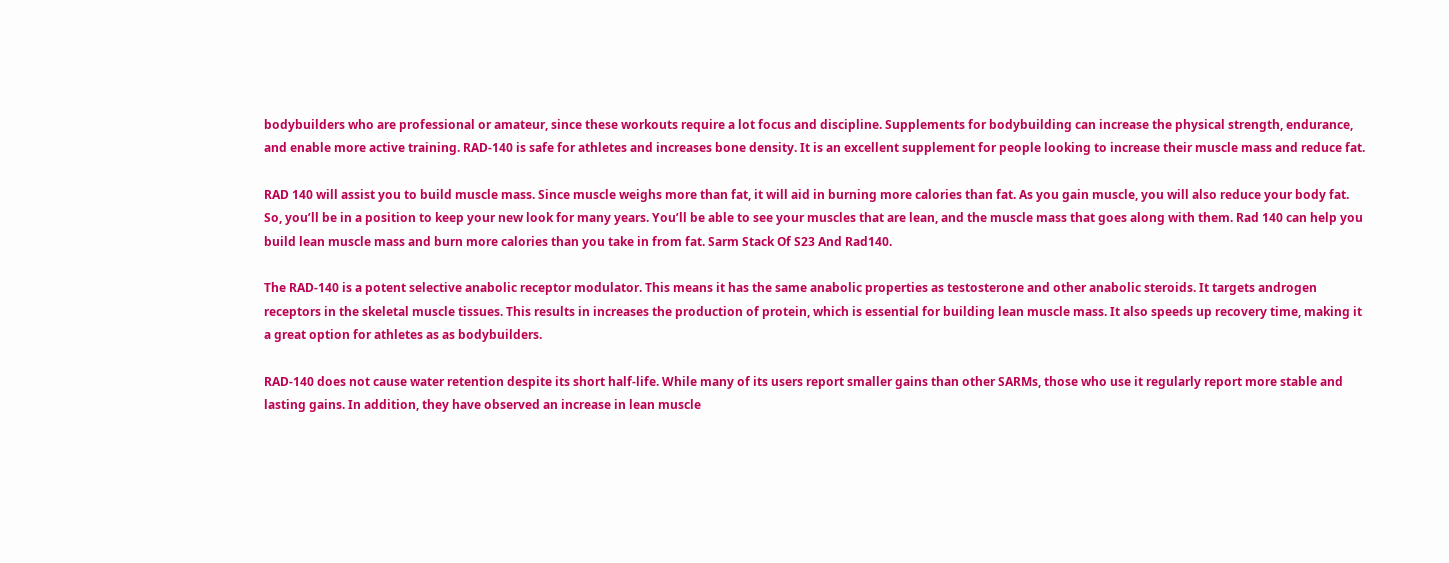bodybuilders who are professional or amateur, since these workouts require a lot focus and discipline. Supplements for bodybuilding can increase the physical strength, endurance, and enable more active training. RAD-140 is safe for athletes and increases bone density. It is an excellent supplement for people looking to increase their muscle mass and reduce fat.

RAD 140 will assist you to build muscle mass. Since muscle weighs more than fat, it will aid in burning more calories than fat. As you gain muscle, you will also reduce your body fat. So, you’ll be in a position to keep your new look for many years. You’ll be able to see your muscles that are lean, and the muscle mass that goes along with them. Rad 140 can help you build lean muscle mass and burn more calories than you take in from fat. Sarm Stack Of S23 And Rad140.

The RAD-140 is a potent selective anabolic receptor modulator. This means it has the same anabolic properties as testosterone and other anabolic steroids. It targets androgen receptors in the skeletal muscle tissues. This results in increases the production of protein, which is essential for building lean muscle mass. It also speeds up recovery time, making it a great option for athletes as as bodybuilders.

RAD-140 does not cause water retention despite its short half-life. While many of its users report smaller gains than other SARMs, those who use it regularly report more stable and lasting gains. In addition, they have observed an increase in lean muscle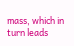mass, which in turn leads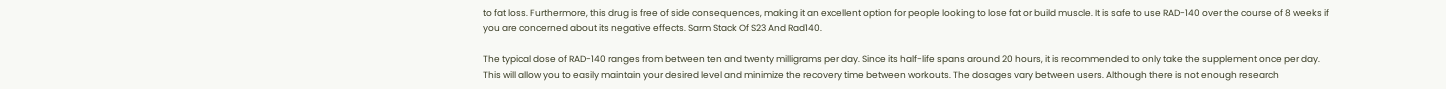to fat loss. Furthermore, this drug is free of side consequences, making it an excellent option for people looking to lose fat or build muscle. It is safe to use RAD-140 over the course of 8 weeks if you are concerned about its negative effects. Sarm Stack Of S23 And Rad140.

The typical dose of RAD-140 ranges from between ten and twenty milligrams per day. Since its half-life spans around 20 hours, it is recommended to only take the supplement once per day. This will allow you to easily maintain your desired level and minimize the recovery time between workouts. The dosages vary between users. Although there is not enough research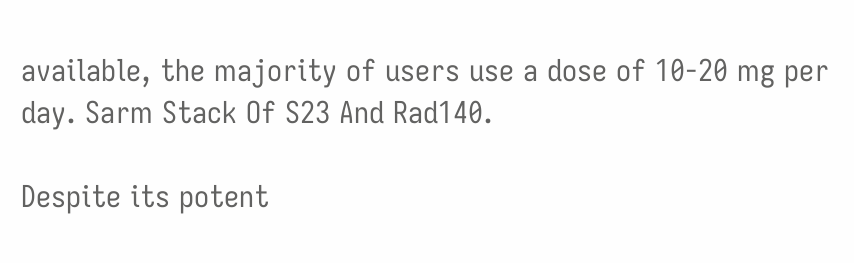available, the majority of users use a dose of 10-20 mg per day. Sarm Stack Of S23 And Rad140.

Despite its potent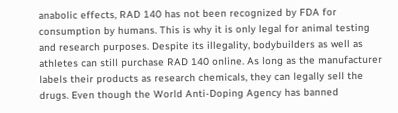anabolic effects, RAD 140 has not been recognized by FDA for consumption by humans. This is why it is only legal for animal testing and research purposes. Despite its illegality, bodybuilders as well as athletes can still purchase RAD 140 online. As long as the manufacturer labels their products as research chemicals, they can legally sell the drugs. Even though the World Anti-Doping Agency has banned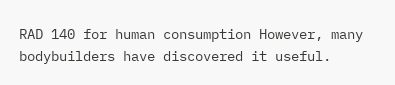RAD 140 for human consumption However, many bodybuilders have discovered it useful.